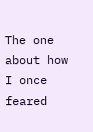The one about how I once feared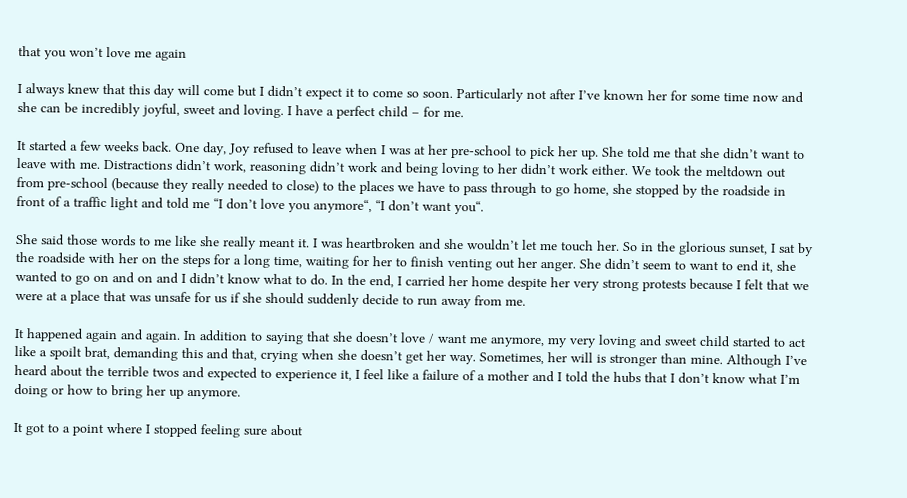that you won’t love me again

I always knew that this day will come but I didn’t expect it to come so soon. Particularly not after I’ve known her for some time now and she can be incredibly joyful, sweet and loving. I have a perfect child – for me.

It started a few weeks back. One day, Joy refused to leave when I was at her pre-school to pick her up. She told me that she didn’t want to leave with me. Distractions didn’t work, reasoning didn’t work and being loving to her didn’t work either. We took the meltdown out from pre-school (because they really needed to close) to the places we have to pass through to go home, she stopped by the roadside in front of a traffic light and told me “I don’t love you anymore“, “I don’t want you“.

She said those words to me like she really meant it. I was heartbroken and she wouldn’t let me touch her. So in the glorious sunset, I sat by the roadside with her on the steps for a long time, waiting for her to finish venting out her anger. She didn’t seem to want to end it, she wanted to go on and on and I didn’t know what to do. In the end, I carried her home despite her very strong protests because I felt that we were at a place that was unsafe for us if she should suddenly decide to run away from me.

It happened again and again. In addition to saying that she doesn’t love / want me anymore, my very loving and sweet child started to act like a spoilt brat, demanding this and that, crying when she doesn’t get her way. Sometimes, her will is stronger than mine. Although I’ve heard about the terrible twos and expected to experience it, I feel like a failure of a mother and I told the hubs that I don’t know what I’m doing or how to bring her up anymore.

It got to a point where I stopped feeling sure about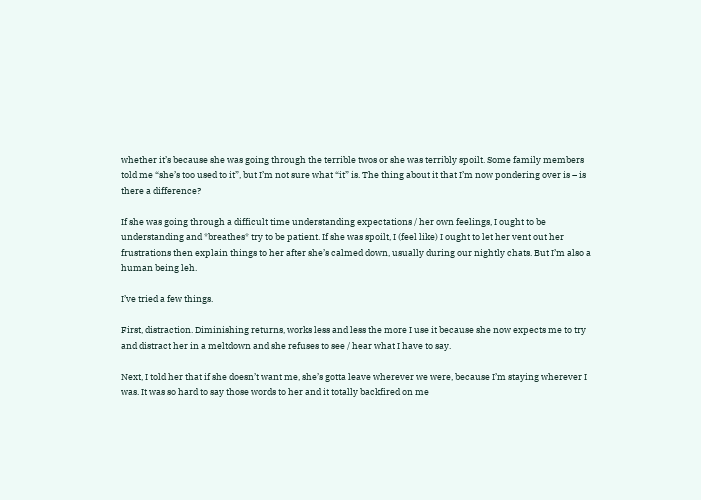whether it’s because she was going through the terrible twos or she was terribly spoilt. Some family members told me “she’s too used to it”, but I’m not sure what “it” is. The thing about it that I’m now pondering over is – is there a difference?

If she was going through a difficult time understanding expectations / her own feelings, I ought to be understanding and *breathes* try to be patient. If she was spoilt, I (feel like) I ought to let her vent out her frustrations then explain things to her after she’s calmed down, usually during our nightly chats. But I’m also a human being leh.

I’ve tried a few things.

First, distraction. Diminishing returns, works less and less the more I use it because she now expects me to try and distract her in a meltdown and she refuses to see / hear what I have to say.

Next, I told her that if she doesn’t want me, she’s gotta leave wherever we were, because I’m staying wherever I was. It was so hard to say those words to her and it totally backfired on me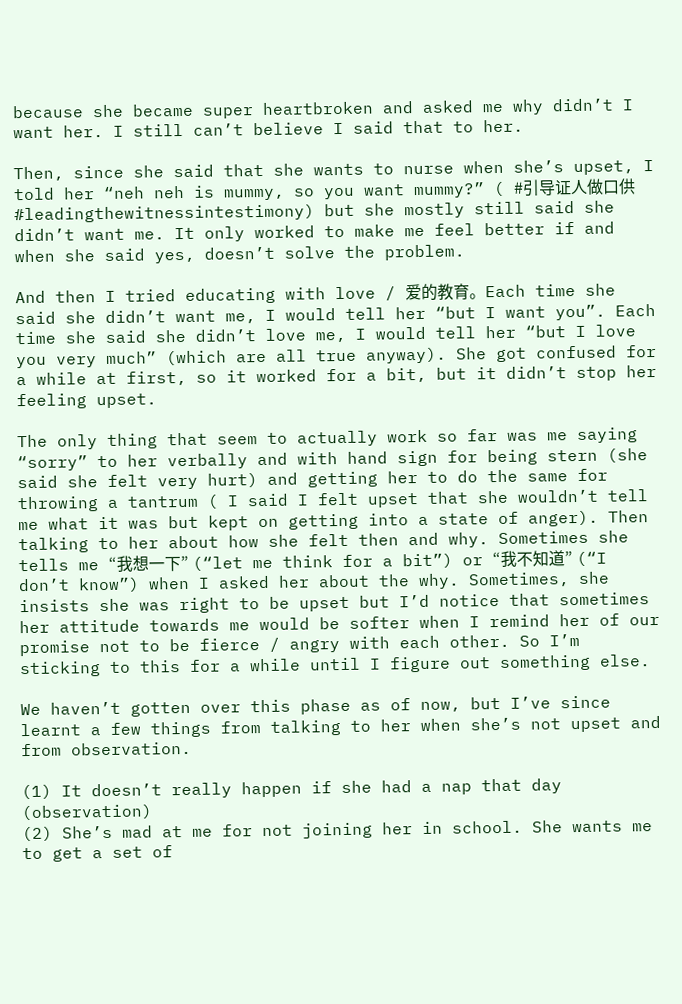because she became super heartbroken and asked me why didn’t I want her. I still can’t believe I said that to her.

Then, since she said that she wants to nurse when she’s upset, I told her “neh neh is mummy, so you want mummy?” ( #引导证人做口供 #leadingthewitnessintestimony) but she mostly still said she didn’t want me. It only worked to make me feel better if and when she said yes, doesn’t solve the problem.

And then I tried educating with love / 爱的教育。Each time she said she didn’t want me, I would tell her “but I want you”. Each time she said she didn’t love me, I would tell her “but I love you very much” (which are all true anyway). She got confused for a while at first, so it worked for a bit, but it didn’t stop her feeling upset.

The only thing that seem to actually work so far was me saying “sorry” to her verbally and with hand sign for being stern (she said she felt very hurt) and getting her to do the same for throwing a tantrum ( I said I felt upset that she wouldn’t tell me what it was but kept on getting into a state of anger). Then talking to her about how she felt then and why. Sometimes she tells me “我想一下” (“let me think for a bit”) or “我不知道” (“I don’t know”) when I asked her about the why. Sometimes, she insists she was right to be upset but I’d notice that sometimes her attitude towards me would be softer when I remind her of our promise not to be fierce / angry with each other. So I’m sticking to this for a while until I figure out something else.

We haven’t gotten over this phase as of now, but I’ve since learnt a few things from talking to her when she’s not upset and from observation.

(1) It doesn’t really happen if she had a nap that day (observation)
(2) She’s mad at me for not joining her in school. She wants me to get a set of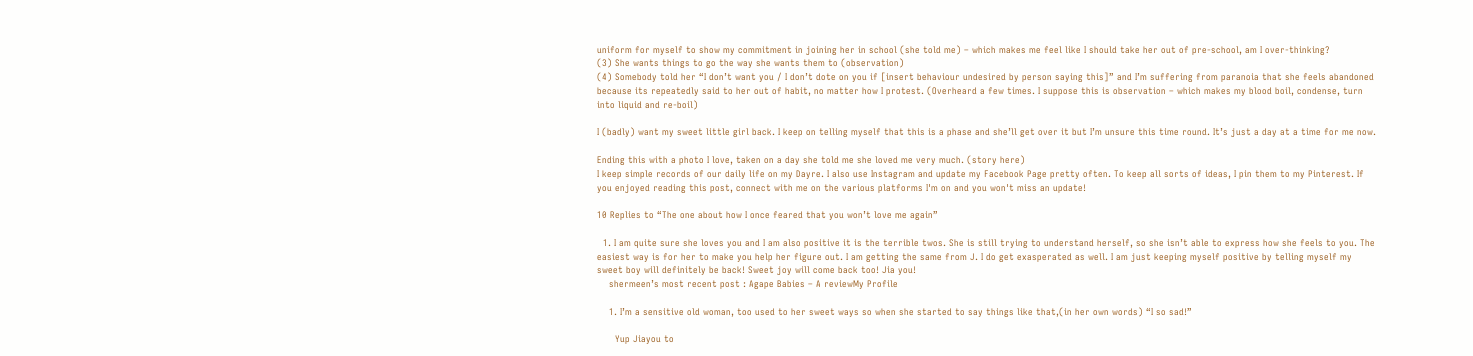uniform for myself to show my commitment in joining her in school (she told me) – which makes me feel like I should take her out of pre-school, am I over-thinking?
(3) She wants things to go the way she wants them to (observation)
(4) Somebody told her “I don’t want you / I don’t dote on you if [insert behaviour undesired by person saying this]” and I’m suffering from paranoia that she feels abandoned because its repeatedly said to her out of habit, no matter how I protest. (Overheard a few times. I suppose this is observation – which makes my blood boil, condense, turn into liquid and re-boil)

I (badly) want my sweet little girl back. I keep on telling myself that this is a phase and she’ll get over it but I’m unsure this time round. It’s just a day at a time for me now.

Ending this with a photo I love, taken on a day she told me she loved me very much. (story here)
I keep simple records of our daily life on my Dayre. I also use Instagram and update my Facebook Page pretty often. To keep all sorts of ideas, I pin them to my Pinterest. If you enjoyed reading this post, connect with me on the various platforms I'm on and you won't miss an update!

10 Replies to “The one about how I once feared that you won’t love me again”

  1. I am quite sure she loves you and I am also positive it is the terrible twos. She is still trying to understand herself, so she isn’t able to express how she feels to you. The easiest way is for her to make you help her figure out. I am getting the same from J. I do get exasperated as well. I am just keeping myself positive by telling myself my sweet boy will definitely be back! Sweet joy will come back too! Jia you!
    shermeen’s most recent post : Agape Babies – A reviewMy Profile

    1. I’m a sensitive old woman, too used to her sweet ways so when she started to say things like that,(in her own words) “I so sad!”

      Yup Jiayou to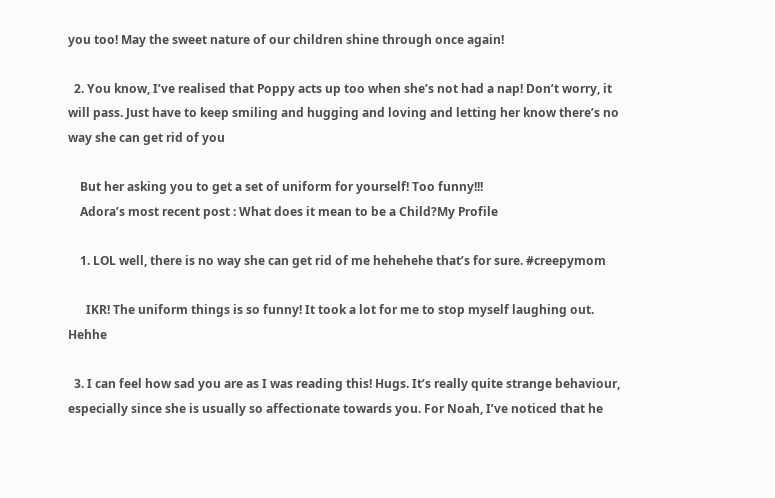you too! May the sweet nature of our children shine through once again!

  2. You know, I’ve realised that Poppy acts up too when she’s not had a nap! Don’t worry, it will pass. Just have to keep smiling and hugging and loving and letting her know there’s no way she can get rid of you

    But her asking you to get a set of uniform for yourself! Too funny!!!
    Adora’s most recent post : What does it mean to be a Child?My Profile

    1. LOL well, there is no way she can get rid of me hehehehe that’s for sure. #creepymom

      IKR! The uniform things is so funny! It took a lot for me to stop myself laughing out. Hehhe

  3. I can feel how sad you are as I was reading this! Hugs. It’s really quite strange behaviour, especially since she is usually so affectionate towards you. For Noah, I’ve noticed that he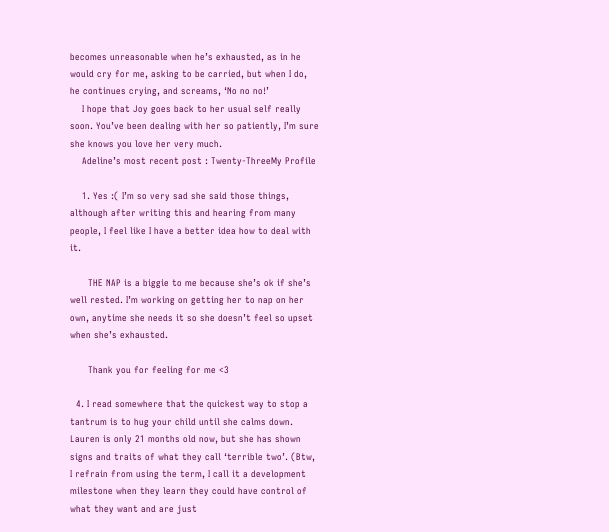becomes unreasonable when he’s exhausted, as in he would cry for me, asking to be carried, but when I do, he continues crying, and screams, ‘No no no!’
    I hope that Joy goes back to her usual self really soon. You’ve been dealing with her so patiently, I’m sure she knows you love her very much.
    Adeline’s most recent post : Twenty-ThreeMy Profile

    1. Yes :( I’m so very sad she said those things, although after writing this and hearing from many people, I feel like I have a better idea how to deal with it.

      THE NAP is a biggie to me because she’s ok if she’s well rested. I’m working on getting her to nap on her own, anytime she needs it so she doesn’t feel so upset when she’s exhausted.

      Thank you for feeling for me <3

  4. I read somewhere that the quickest way to stop a tantrum is to hug your child until she calms down. Lauren is only 21 months old now, but she has shown signs and traits of what they call ‘terrible two’. (Btw, I refrain from using the term, I call it a development milestone when they learn they could have control of what they want and are just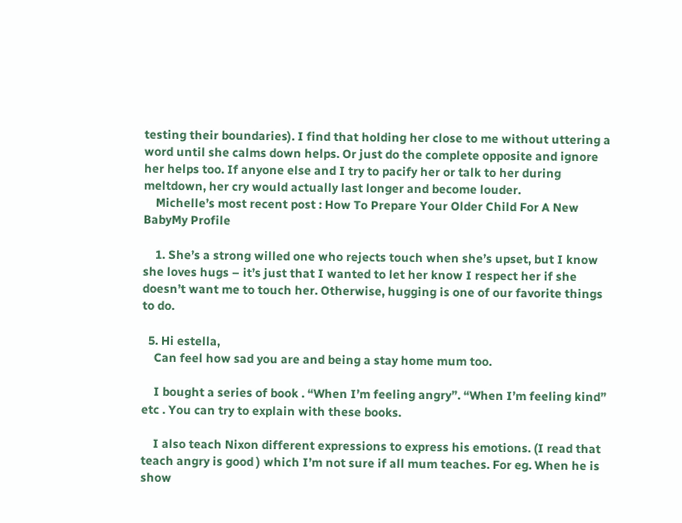testing their boundaries). I find that holding her close to me without uttering a word until she calms down helps. Or just do the complete opposite and ignore her helps too. If anyone else and I try to pacify her or talk to her during meltdown, her cry would actually last longer and become louder.
    Michelle’s most recent post : How To Prepare Your Older Child For A New BabyMy Profile

    1. She’s a strong willed one who rejects touch when she’s upset, but I know she loves hugs – it’s just that I wanted to let her know I respect her if she doesn’t want me to touch her. Otherwise, hugging is one of our favorite things to do.

  5. Hi estella,
    Can feel how sad you are and being a stay home mum too.

    I bought a series of book . “When I’m feeling angry”. “When I’m feeling kind” etc . You can try to explain with these books.

    I also teach Nixon different expressions to express his emotions. (I read that teach angry is good ) which I’m not sure if all mum teaches. For eg. When he is show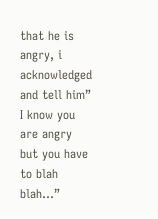that he is angry, i acknowledged and tell him” I know you are angry but you have to blah blah…”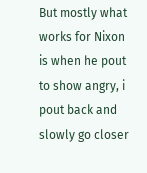But mostly what works for Nixon is when he pout to show angry, i pout back and slowly go closer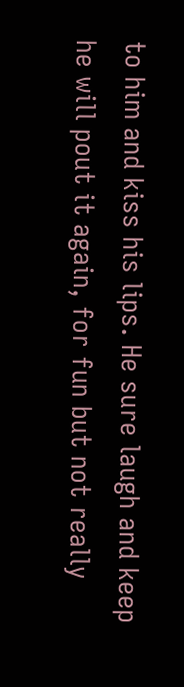to him and kiss his lips. He sure laugh and keep he will pout it again, for fun but not really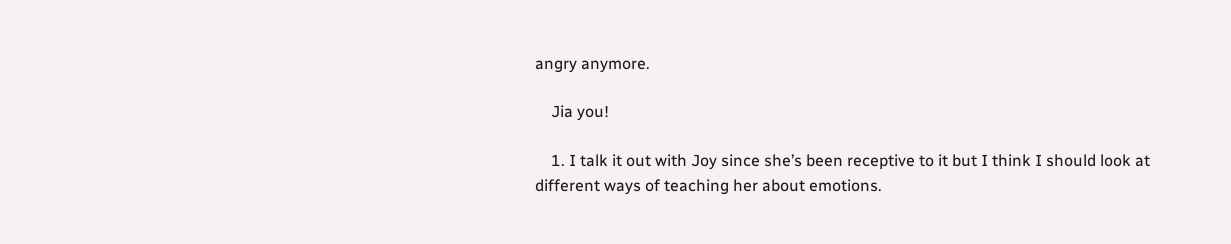angry anymore.

    Jia you!

    1. I talk it out with Joy since she’s been receptive to it but I think I should look at different ways of teaching her about emotions.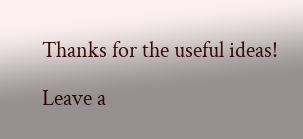Thanks for the useful ideas!

Leave a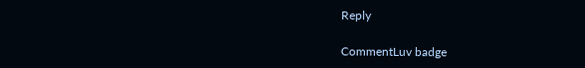Reply

CommentLuv badge